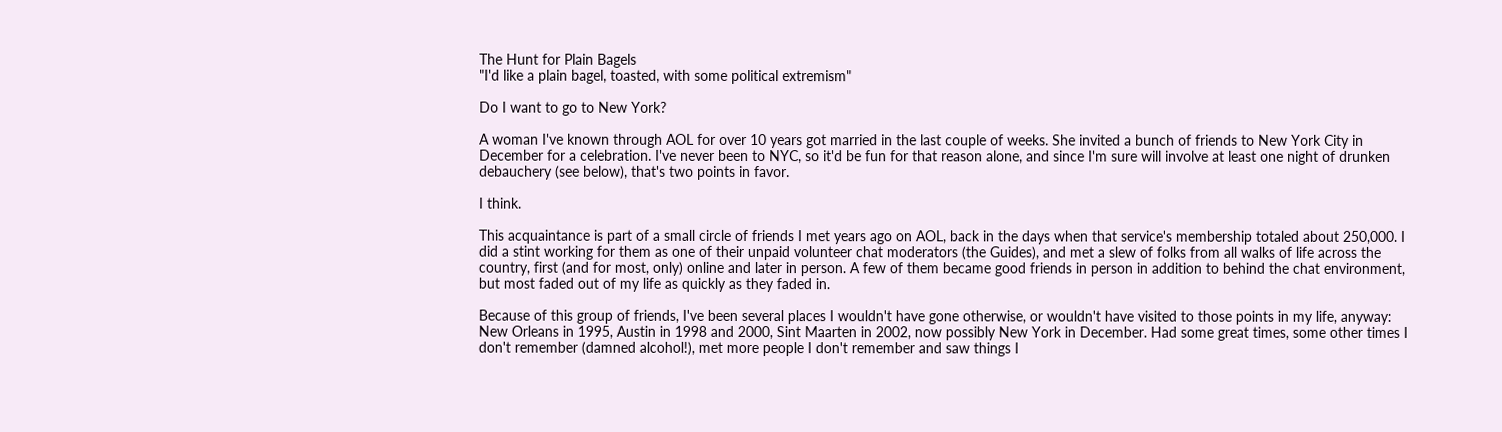The Hunt for Plain Bagels
"I'd like a plain bagel, toasted, with some political extremism"

Do I want to go to New York?

A woman I've known through AOL for over 10 years got married in the last couple of weeks. She invited a bunch of friends to New York City in December for a celebration. I've never been to NYC, so it'd be fun for that reason alone, and since I'm sure will involve at least one night of drunken debauchery (see below), that's two points in favor.

I think.

This acquaintance is part of a small circle of friends I met years ago on AOL, back in the days when that service's membership totaled about 250,000. I did a stint working for them as one of their unpaid volunteer chat moderators (the Guides), and met a slew of folks from all walks of life across the country, first (and for most, only) online and later in person. A few of them became good friends in person in addition to behind the chat environment, but most faded out of my life as quickly as they faded in.

Because of this group of friends, I've been several places I wouldn't have gone otherwise, or wouldn't have visited to those points in my life, anyway: New Orleans in 1995, Austin in 1998 and 2000, Sint Maarten in 2002, now possibly New York in December. Had some great times, some other times I don't remember (damned alcohol!), met more people I don't remember and saw things I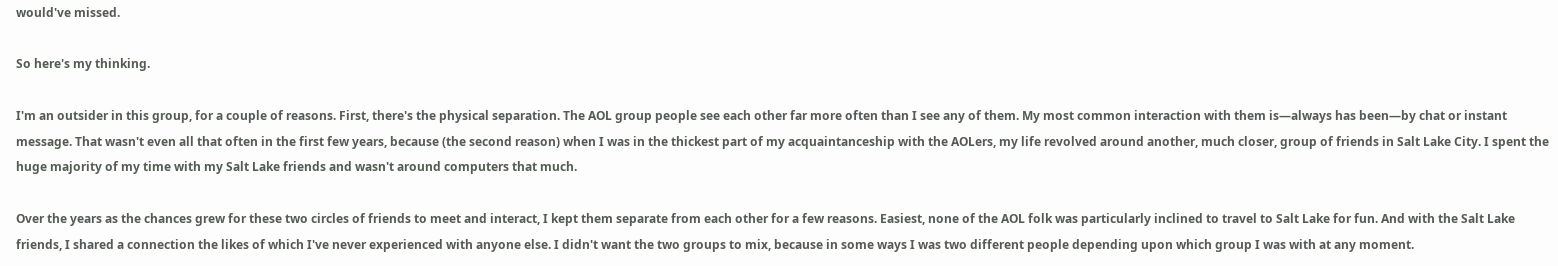would've missed.

So here's my thinking.

I'm an outsider in this group, for a couple of reasons. First, there's the physical separation. The AOL group people see each other far more often than I see any of them. My most common interaction with them is—always has been—by chat or instant message. That wasn't even all that often in the first few years, because (the second reason) when I was in the thickest part of my acquaintanceship with the AOLers, my life revolved around another, much closer, group of friends in Salt Lake City. I spent the huge majority of my time with my Salt Lake friends and wasn't around computers that much.

Over the years as the chances grew for these two circles of friends to meet and interact, I kept them separate from each other for a few reasons. Easiest, none of the AOL folk was particularly inclined to travel to Salt Lake for fun. And with the Salt Lake friends, I shared a connection the likes of which I've never experienced with anyone else. I didn't want the two groups to mix, because in some ways I was two different people depending upon which group I was with at any moment.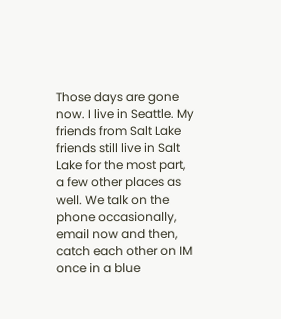Those days are gone now. I live in Seattle. My friends from Salt Lake friends still live in Salt Lake for the most part, a few other places as well. We talk on the phone occasionally, email now and then, catch each other on IM once in a blue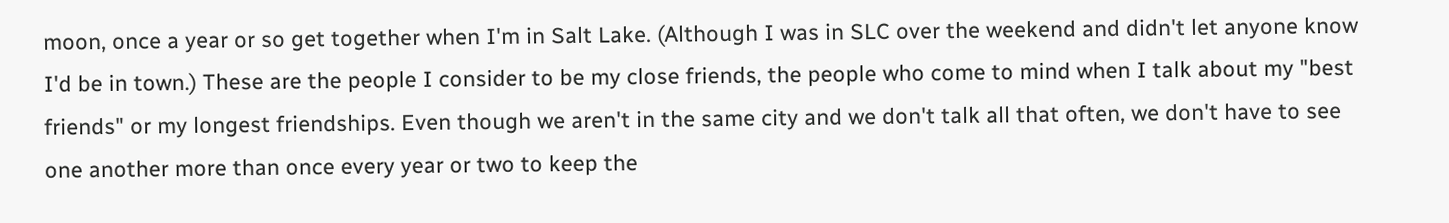moon, once a year or so get together when I'm in Salt Lake. (Although I was in SLC over the weekend and didn't let anyone know I'd be in town.) These are the people I consider to be my close friends, the people who come to mind when I talk about my "best friends" or my longest friendships. Even though we aren't in the same city and we don't talk all that often, we don't have to see one another more than once every year or two to keep the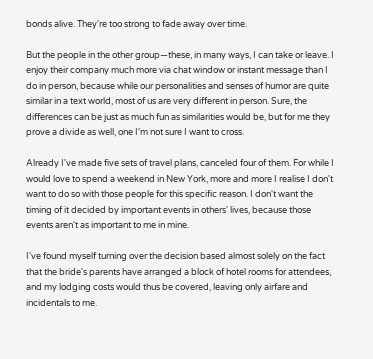bonds alive. They're too strong to fade away over time.

But the people in the other group—these, in many ways, I can take or leave. I enjoy their company much more via chat window or instant message than I do in person, because while our personalities and senses of humor are quite similar in a text world, most of us are very different in person. Sure, the differences can be just as much fun as similarities would be, but for me they prove a divide as well, one I'm not sure I want to cross.

Already I've made five sets of travel plans, canceled four of them. For while I would love to spend a weekend in New York, more and more I realise I don't want to do so with those people for this specific reason. I don't want the timing of it decided by important events in others' lives, because those events aren't as important to me in mine.

I've found myself turning over the decision based almost solely on the fact that the bride's parents have arranged a block of hotel rooms for attendees, and my lodging costs would thus be covered, leaving only airfare and incidentals to me.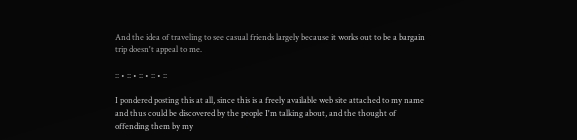And the idea of traveling to see casual friends largely because it works out to be a bargain trip doesn't appeal to me.

:: • :: • :: • :: • ::

I pondered posting this at all, since this is a freely available web site attached to my name and thus could be discovered by the people I'm talking about, and the thought of offending them by my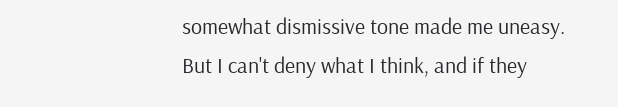somewhat dismissive tone made me uneasy. But I can't deny what I think, and if they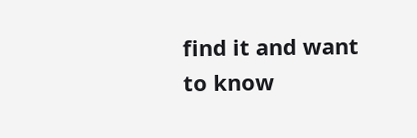find it and want to know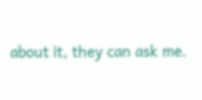about it, they can ask me.